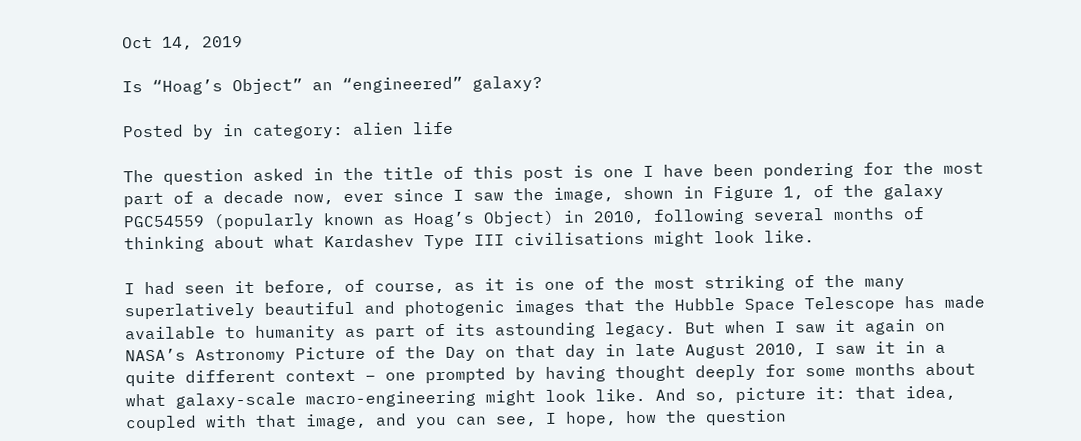Oct 14, 2019

Is “Hoag’s Object” an “engineered” galaxy?

Posted by in category: alien life

The question asked in the title of this post is one I have been pondering for the most part of a decade now, ever since I saw the image, shown in Figure 1, of the galaxy PGC54559 (popularly known as Hoag’s Object) in 2010, following several months of thinking about what Kardashev Type III civilisations might look like.

I had seen it before, of course, as it is one of the most striking of the many superlatively beautiful and photogenic images that the Hubble Space Telescope has made available to humanity as part of its astounding legacy. But when I saw it again on NASA’s Astronomy Picture of the Day on that day in late August 2010, I saw it in a quite different context – one prompted by having thought deeply for some months about what galaxy-scale macro-engineering might look like. And so, picture it: that idea, coupled with that image, and you can see, I hope, how the question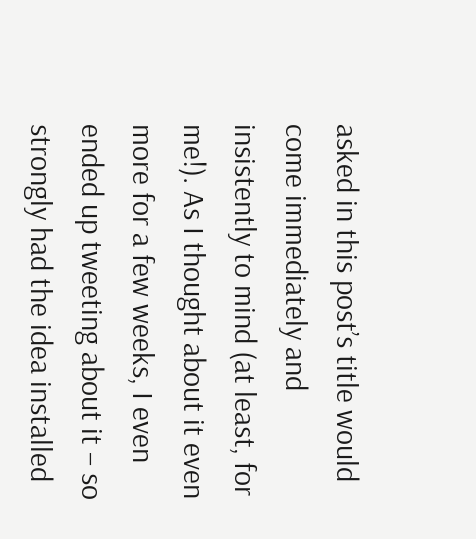asked in this post’s title would come immediately and insistently to mind (at least, for me!). As I thought about it even more for a few weeks, I even ended up tweeting about it – so strongly had the idea installed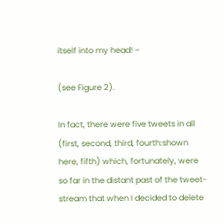itself into my head! –

(see Figure 2).

In fact, there were five tweets in all (first, second, third, fourth:shown here, fifth) which, fortunately, were so far in the distant past of the tweet-stream that when I decided to delete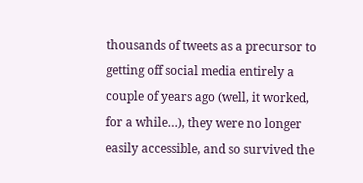thousands of tweets as a precursor to getting off social media entirely a couple of years ago (well, it worked, for a while…), they were no longer easily accessible, and so survived the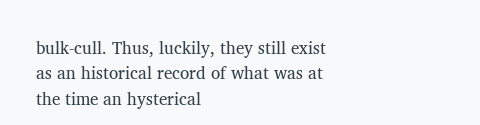bulk-cull. Thus, luckily, they still exist as an historical record of what was at the time an hysterical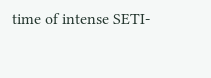time of intense SETI-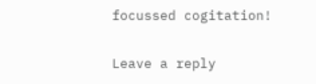focussed cogitation!

Leave a reply